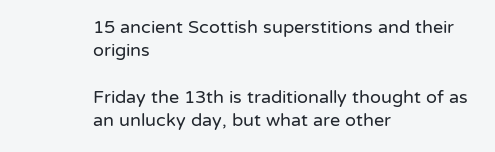15 ancient Scottish superstitions and their origins

Friday the 13th is traditionally thought of as an unlucky day, but what are other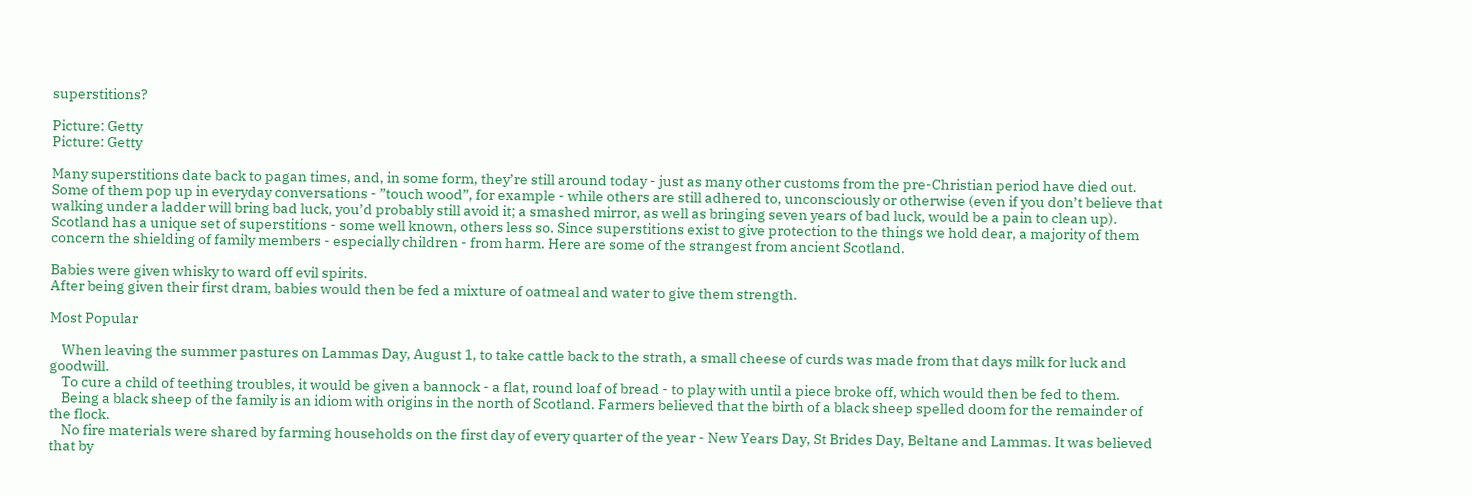superstitions?

Picture: Getty
Picture: Getty

Many superstitions date back to pagan times, and, in some form, they’re still around today - just as many other customs from the pre-Christian period have died out. Some of them pop up in everyday conversations - ”touch wood”, for example - while others are still adhered to, unconsciously or otherwise (even if you don’t believe that walking under a ladder will bring bad luck, you’d probably still avoid it; a smashed mirror, as well as bringing seven years of bad luck, would be a pain to clean up). Scotland has a unique set of superstitions - some well known, others less so. Since superstitions exist to give protection to the things we hold dear, a majority of them concern the shielding of family members - especially children - from harm. Here are some of the strangest from ancient Scotland.

Babies were given whisky to ward off evil spirits.
After being given their first dram, babies would then be fed a mixture of oatmeal and water to give them strength.

Most Popular

    When leaving the summer pastures on Lammas Day, August 1, to take cattle back to the strath, a small cheese of curds was made from that days milk for luck and goodwill.
    To cure a child of teething troubles, it would be given a bannock - a flat, round loaf of bread - to play with until a piece broke off, which would then be fed to them.
    Being a black sheep of the family is an idiom with origins in the north of Scotland. Farmers believed that the birth of a black sheep spelled doom for the remainder of the flock.
    No fire materials were shared by farming households on the first day of every quarter of the year - New Years Day, St Brides Day, Beltane and Lammas. It was believed that by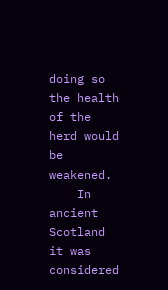doing so the health of the herd would be weakened.
    In ancient Scotland it was considered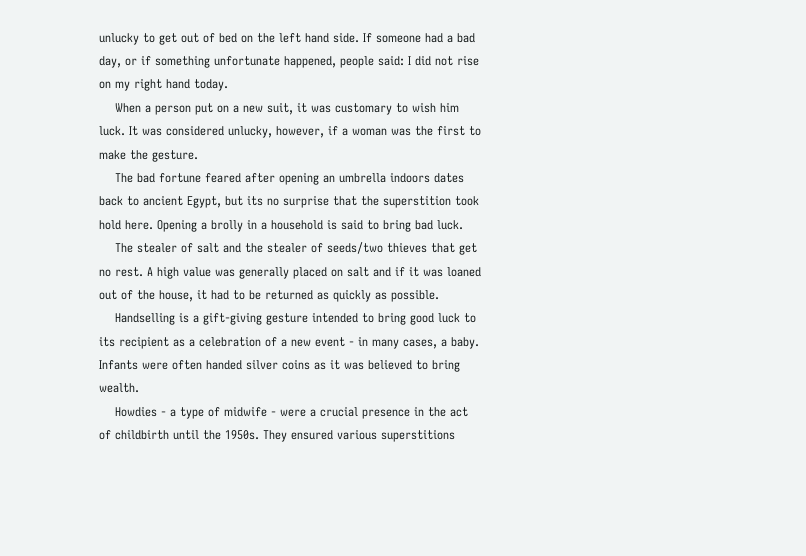unlucky to get out of bed on the left hand side. If someone had a bad day, or if something unfortunate happened, people said: I did not rise on my right hand today.
    When a person put on a new suit, it was customary to wish him luck. It was considered unlucky, however, if a woman was the first to make the gesture.
    The bad fortune feared after opening an umbrella indoors dates back to ancient Egypt, but its no surprise that the superstition took hold here. Opening a brolly in a household is said to bring bad luck.
    The stealer of salt and the stealer of seeds/two thieves that get no rest. A high value was generally placed on salt and if it was loaned out of the house, it had to be returned as quickly as possible.
    Handselling is a gift-giving gesture intended to bring good luck to its recipient as a celebration of a new event - in many cases, a baby. Infants were often handed silver coins as it was believed to bring wealth.
    Howdies - a type of midwife - were a crucial presence in the act of childbirth until the 1950s. They ensured various superstitions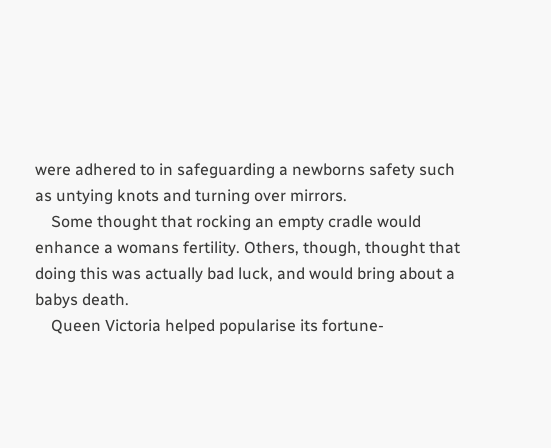were adhered to in safeguarding a newborns safety such as untying knots and turning over mirrors.
    Some thought that rocking an empty cradle would enhance a womans fertility. Others, though, thought that doing this was actually bad luck, and would bring about a babys death.
    Queen Victoria helped popularise its fortune-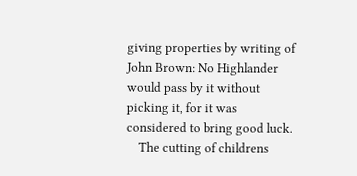giving properties by writing of John Brown: No Highlander would pass by it without picking it, for it was considered to bring good luck.
    The cutting of childrens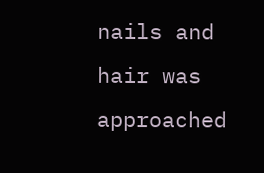nails and hair was approached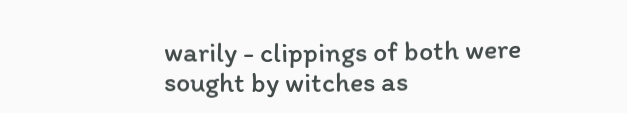warily - clippings of both were sought by witches as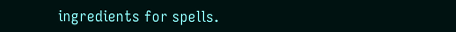ingredients for spells.